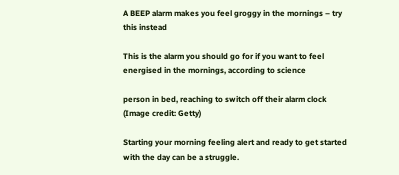A BEEP alarm makes you feel groggy in the mornings – try this instead

This is the alarm you should go for if you want to feel energised in the mornings, according to science

person in bed, reaching to switch off their alarm clock
(Image credit: Getty)

Starting your morning feeling alert and ready to get started with the day can be a struggle.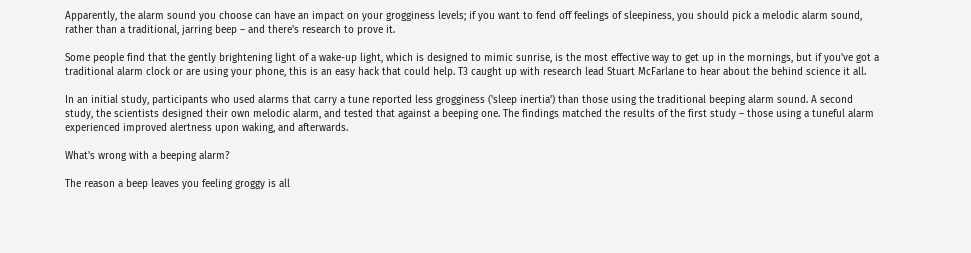Apparently, the alarm sound you choose can have an impact on your grogginess levels; if you want to fend off feelings of sleepiness, you should pick a melodic alarm sound, rather than a traditional, jarring beep – and there's research to prove it.

Some people find that the gently brightening light of a wake-up light, which is designed to mimic sunrise, is the most effective way to get up in the mornings, but if you've got a traditional alarm clock or are using your phone, this is an easy hack that could help. T3 caught up with research lead Stuart McFarlane to hear about the behind science it all.

In an initial study, participants who used alarms that carry a tune reported less grogginess ('sleep inertia') than those using the traditional beeping alarm sound. A second study, the scientists designed their own melodic alarm, and tested that against a beeping one. The findings matched the results of the first study – those using a tuneful alarm experienced improved alertness upon waking, and afterwards.

What's wrong with a beeping alarm?

The reason a beep leaves you feeling groggy is all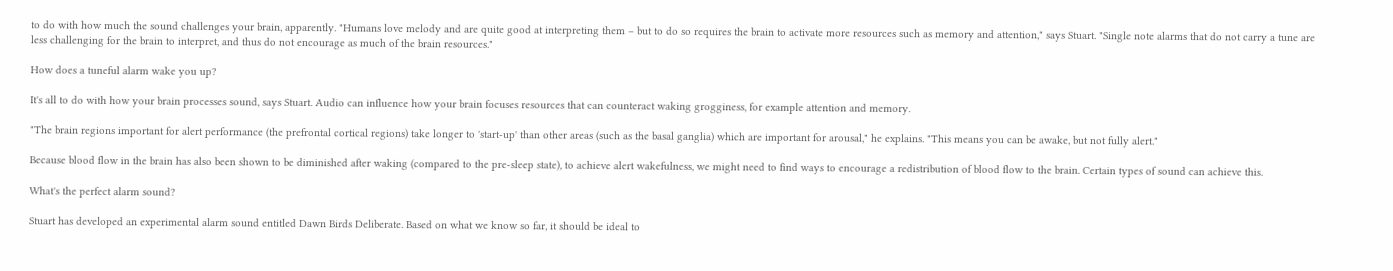to do with how much the sound challenges your brain, apparently. "Humans love melody and are quite good at interpreting them – but to do so requires the brain to activate more resources such as memory and attention," says Stuart. "Single note alarms that do not carry a tune are less challenging for the brain to interpret, and thus do not encourage as much of the brain resources."

How does a tuneful alarm wake you up?

It's all to do with how your brain processes sound, says Stuart. Audio can influence how your brain focuses resources that can counteract waking grogginess, for example attention and memory.

"The brain regions important for alert performance (the prefrontal cortical regions) take longer to 'start-up' than other areas (such as the basal ganglia) which are important for arousal," he explains. "This means you can be awake, but not fully alert."

Because blood flow in the brain has also been shown to be diminished after waking (compared to the pre-sleep state), to achieve alert wakefulness, we might need to find ways to encourage a redistribution of blood flow to the brain. Certain types of sound can achieve this.

What's the perfect alarm sound?

Stuart has developed an experimental alarm sound entitled Dawn Birds Deliberate. Based on what we know so far, it should be ideal to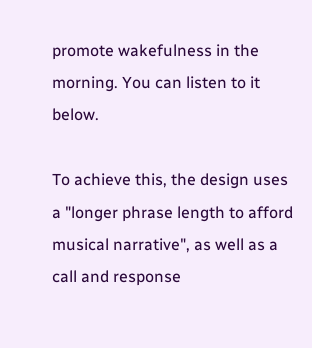promote wakefulness in the morning. You can listen to it below.

To achieve this, the design uses a "longer phrase length to afford musical narrative", as well as a call and response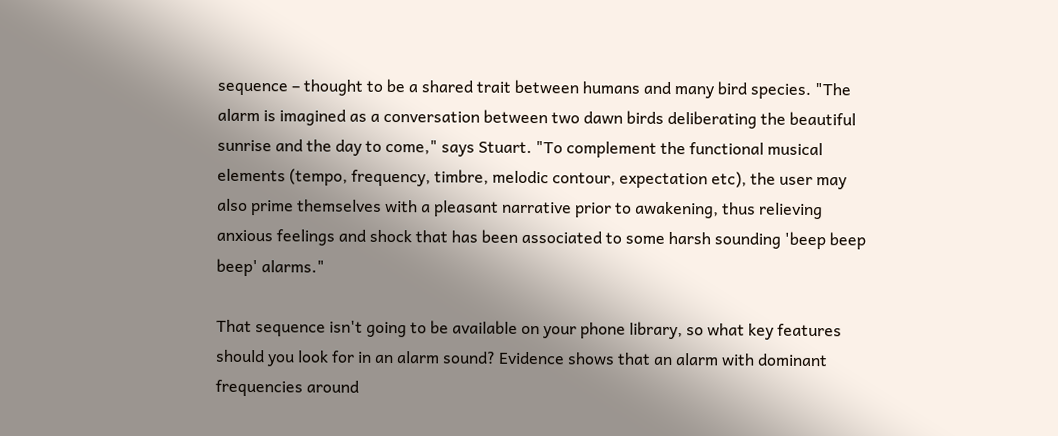sequence – thought to be a shared trait between humans and many bird species. "The alarm is imagined as a conversation between two dawn birds deliberating the beautiful sunrise and the day to come," says Stuart. "To complement the functional musical elements (tempo, frequency, timbre, melodic contour, expectation etc), the user may also prime themselves with a pleasant narrative prior to awakening, thus relieving anxious feelings and shock that has been associated to some harsh sounding 'beep beep beep' alarms."

That sequence isn't going to be available on your phone library, so what key features should you look for in an alarm sound? Evidence shows that an alarm with dominant frequencies around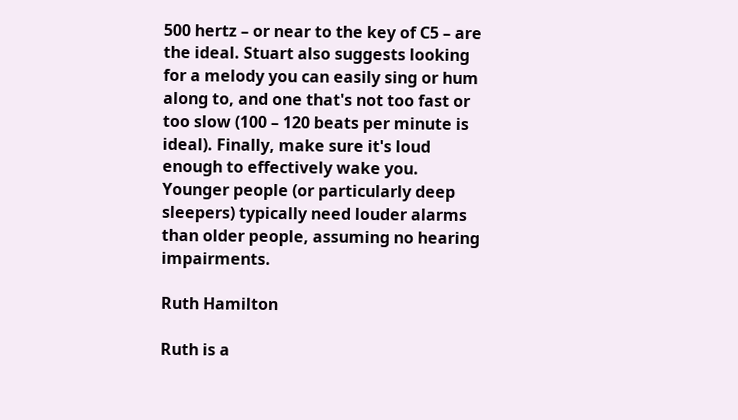500 hertz – or near to the key of C5 – are the ideal. Stuart also suggests looking for a melody you can easily sing or hum along to, and one that's not too fast or too slow (100 – 120 beats per minute is ideal). Finally, make sure it's loud enough to effectively wake you. Younger people (or particularly deep sleepers) typically need louder alarms than older people, assuming no hearing impairments.

Ruth Hamilton

Ruth is a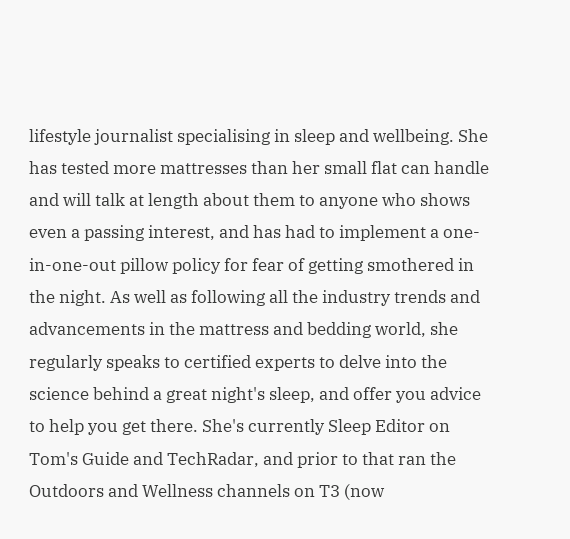lifestyle journalist specialising in sleep and wellbeing. She has tested more mattresses than her small flat can handle and will talk at length about them to anyone who shows even a passing interest, and has had to implement a one-in-one-out pillow policy for fear of getting smothered in the night. As well as following all the industry trends and advancements in the mattress and bedding world, she regularly speaks to certified experts to delve into the science behind a great night's sleep, and offer you advice to help you get there. She's currently Sleep Editor on Tom's Guide and TechRadar, and prior to that ran the Outdoors and Wellness channels on T3 (now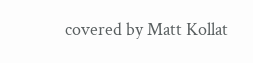covered by Matt Kollat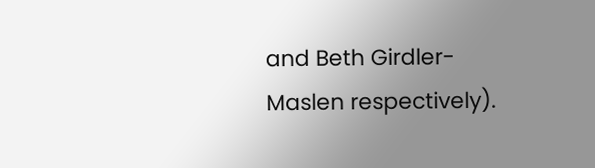and Beth Girdler-Maslen respectively).